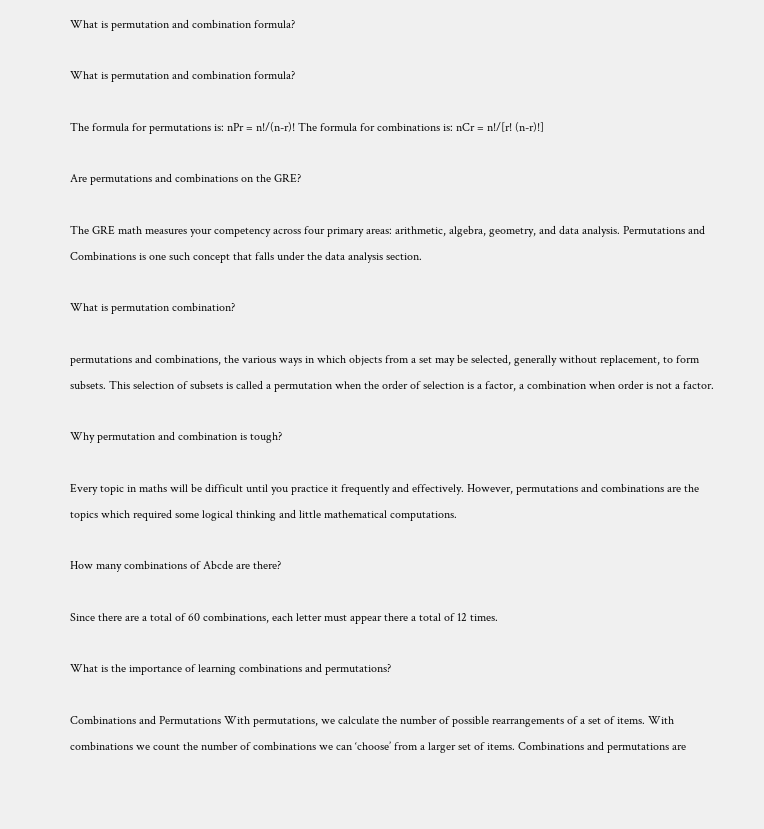What is permutation and combination formula?

What is permutation and combination formula?

The formula for permutations is: nPr = n!/(n-r)! The formula for combinations is: nCr = n!/[r! (n-r)!]

Are permutations and combinations on the GRE?

The GRE math measures your competency across four primary areas: arithmetic, algebra, geometry, and data analysis. Permutations and Combinations is one such concept that falls under the data analysis section.

What is permutation combination?

permutations and combinations, the various ways in which objects from a set may be selected, generally without replacement, to form subsets. This selection of subsets is called a permutation when the order of selection is a factor, a combination when order is not a factor.

Why permutation and combination is tough?

Every topic in maths will be difficult until you practice it frequently and effectively. However, permutations and combinations are the topics which required some logical thinking and little mathematical computations.

How many combinations of Abcde are there?

Since there are a total of 60 combinations, each letter must appear there a total of 12 times.

What is the importance of learning combinations and permutations?

Combinations and Permutations With permutations, we calculate the number of possible rearrangements of a set of items. With combinations we count the number of combinations we can ‘choose’ from a larger set of items. Combinations and permutations are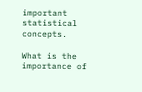important statistical concepts.

What is the importance of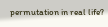permutation in real life?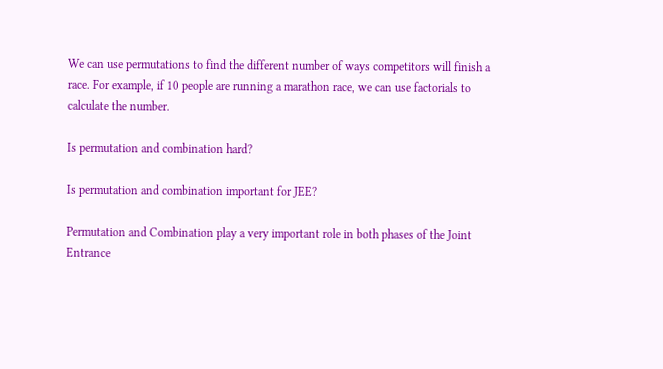We can use permutations to find the different number of ways competitors will finish a race. For example, if 10 people are running a marathon race, we can use factorials to calculate the number.

Is permutation and combination hard?

Is permutation and combination important for JEE?

Permutation and Combination play a very important role in both phases of the Joint Entrance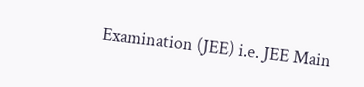Examination (JEE) i.e. JEE Main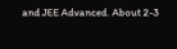and JEE Advanced. About 2-3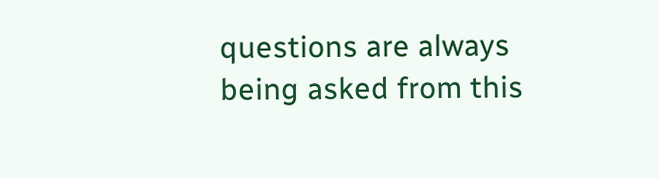questions are always being asked from this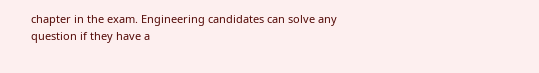chapter in the exam. Engineering candidates can solve any question if they have a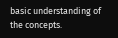basic understanding of the concepts.